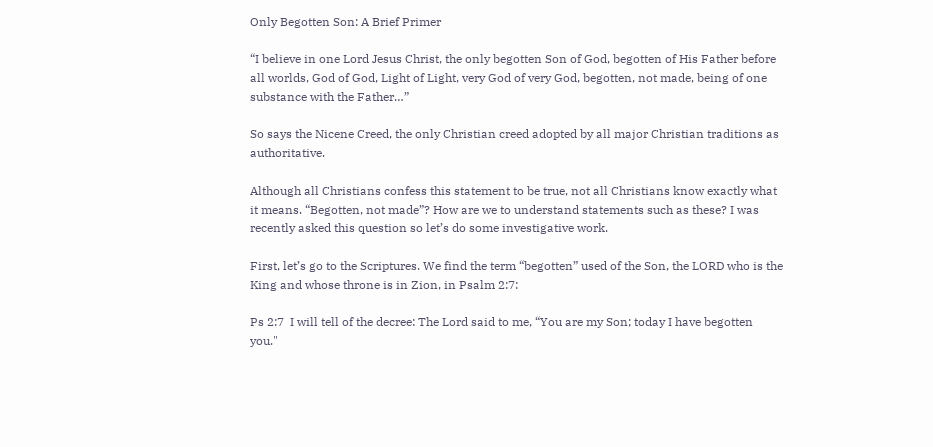Only Begotten Son: A Brief Primer

“I believe in one Lord Jesus Christ, the only begotten Son of God, begotten of His Father before all worlds, God of God, Light of Light, very God of very God, begotten, not made, being of one substance with the Father…”

So says the Nicene Creed, the only Christian creed adopted by all major Christian traditions as authoritative.

Although all Christians confess this statement to be true, not all Christians know exactly what it means. “Begotten, not made”? How are we to understand statements such as these? I was recently asked this question so let’s do some investigative work.

First, let’s go to the Scriptures. We find the term “begotten” used of the Son, the LORD who is the King and whose throne is in Zion, in Psalm 2:7:

Ps 2:7  I will tell of the decree: The Lord said to me, “You are my Son; today I have begotten you."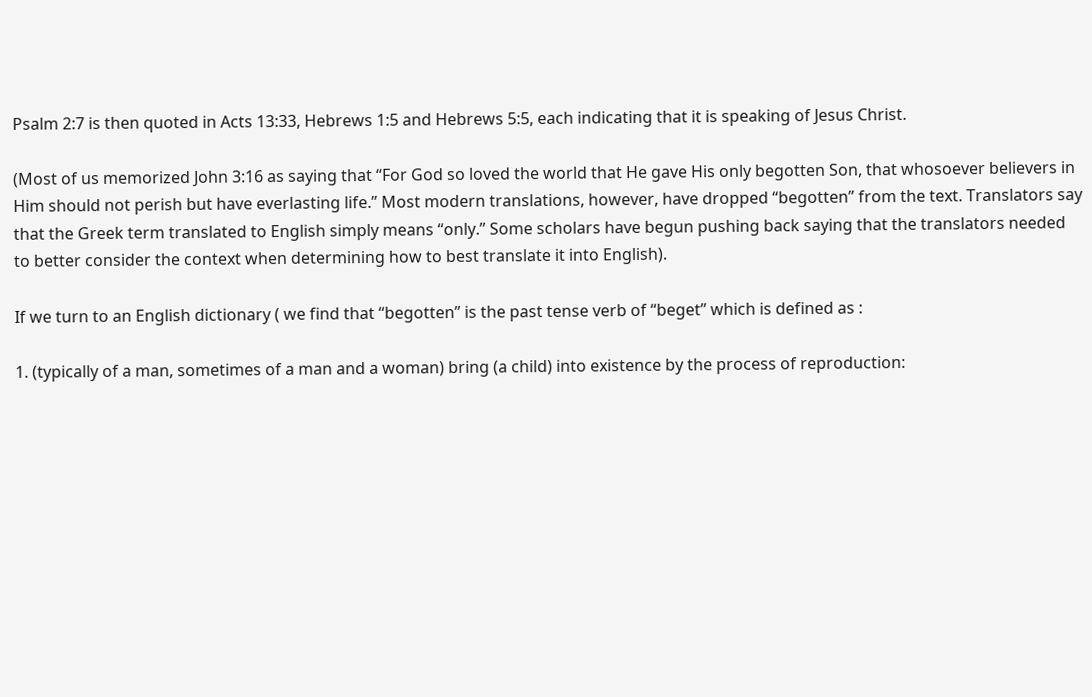Psalm 2:7 is then quoted in Acts 13:33, Hebrews 1:5 and Hebrews 5:5, each indicating that it is speaking of Jesus Christ.

(Most of us memorized John 3:16 as saying that “For God so loved the world that He gave His only begotten Son, that whosoever believers in Him should not perish but have everlasting life.” Most modern translations, however, have dropped “begotten” from the text. Translators say that the Greek term translated to English simply means “only.” Some scholars have begun pushing back saying that the translators needed to better consider the context when determining how to best translate it into English).

If we turn to an English dictionary ( we find that “begotten” is the past tense verb of “beget” which is defined as :

1. (typically of a man, sometimes of a man and a woman) bring (a child) into existence by the process of reproduction: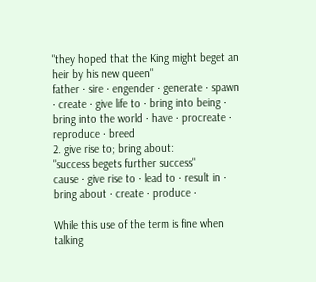"they hoped that the King might beget an heir by his new queen"
father · sire · engender · generate · spawn · create · give life to · bring into being · bring into the world · have · procreate · reproduce · breed
2. give rise to; bring about:
"success begets further success"
cause · give rise to · lead to · result in · bring about · create · produce ·

While this use of the term is fine when talking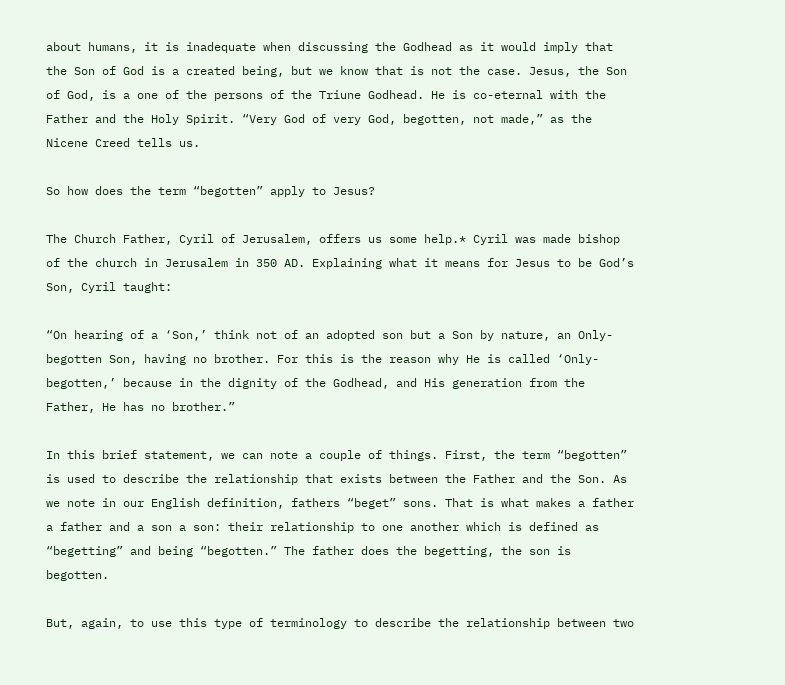about humans, it is inadequate when discussing the Godhead as it would imply that the Son of God is a created being, but we know that is not the case. Jesus, the Son of God, is a one of the persons of the Triune Godhead. He is co-eternal with the Father and the Holy Spirit. “Very God of very God, begotten, not made,” as the Nicene Creed tells us.

So how does the term “begotten” apply to Jesus?

The Church Father, Cyril of Jerusalem, offers us some help.* Cyril was made bishop of the church in Jerusalem in 350 AD. Explaining what it means for Jesus to be God’s Son, Cyril taught:

“On hearing of a ‘Son,’ think not of an adopted son but a Son by nature, an Only-begotten Son, having no brother. For this is the reason why He is called ‘Only-begotten,’ because in the dignity of the Godhead, and His generation from the Father, He has no brother.”

In this brief statement, we can note a couple of things. First, the term “begotten” is used to describe the relationship that exists between the Father and the Son. As we note in our English definition, fathers “beget” sons. That is what makes a father a father and a son a son: their relationship to one another which is defined as “begetting” and being “begotten.” The father does the begetting, the son is begotten.

But, again, to use this type of terminology to describe the relationship between two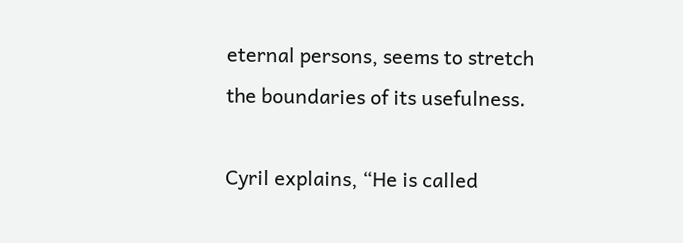eternal persons, seems to stretch the boundaries of its usefulness.

Cyril explains, “He is called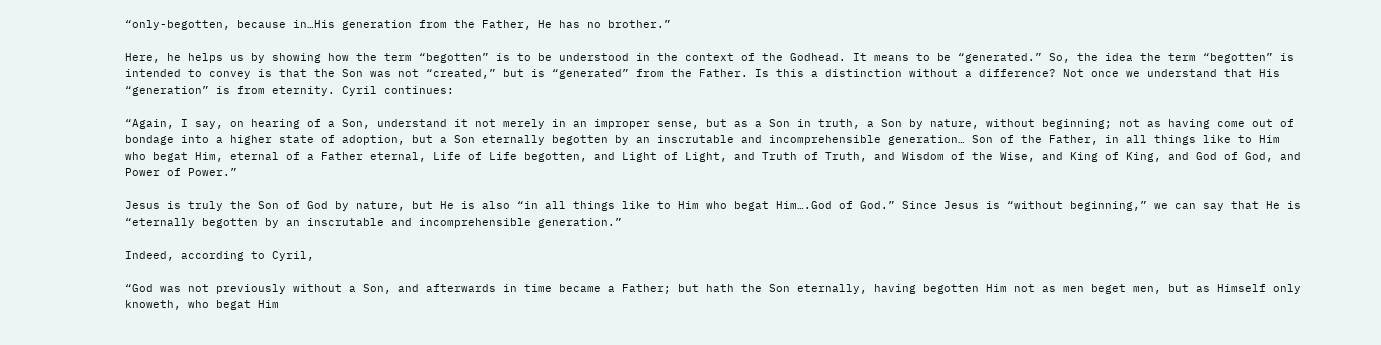“only-begotten, because in…His generation from the Father, He has no brother.”

Here, he helps us by showing how the term “begotten” is to be understood in the context of the Godhead. It means to be “generated.” So, the idea the term “begotten” is intended to convey is that the Son was not “created,” but is “generated” from the Father. Is this a distinction without a difference? Not once we understand that His “generation” is from eternity. Cyril continues:

“Again, I say, on hearing of a Son, understand it not merely in an improper sense, but as a Son in truth, a Son by nature, without beginning; not as having come out of bondage into a higher state of adoption, but a Son eternally begotten by an inscrutable and incomprehensible generation… Son of the Father, in all things like to Him who begat Him, eternal of a Father eternal, Life of Life begotten, and Light of Light, and Truth of Truth, and Wisdom of the Wise, and King of King, and God of God, and Power of Power.”

Jesus is truly the Son of God by nature, but He is also “in all things like to Him who begat Him….God of God.” Since Jesus is “without beginning,” we can say that He is “eternally begotten by an inscrutable and incomprehensible generation.”

Indeed, according to Cyril,

“God was not previously without a Son, and afterwards in time became a Father; but hath the Son eternally, having begotten Him not as men beget men, but as Himself only knoweth, who begat Him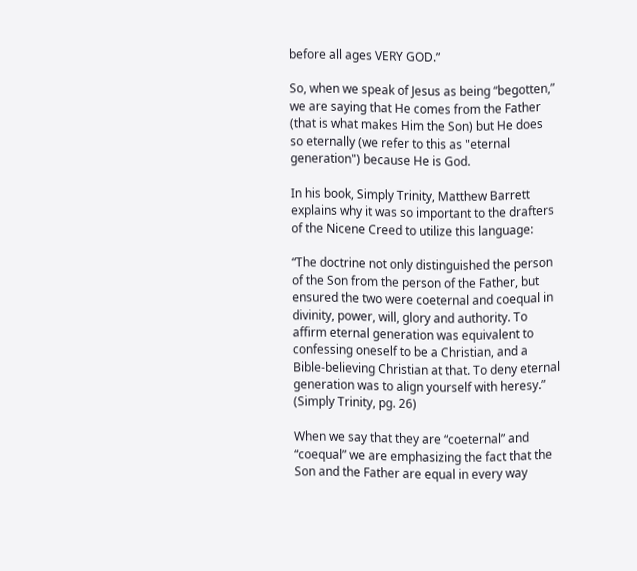before all ages VERY GOD.”

So, when we speak of Jesus as being “begotten,” we are saying that He comes from the Father (that is what makes Him the Son) but He does so eternally (we refer to this as "eternal generation") because He is God.

In his book, Simply Trinity, Matthew Barrett explains why it was so important to the drafters of the Nicene Creed to utilize this language:

“The doctrine not only distinguished the person of the Son from the person of the Father, but ensured the two were coeternal and coequal in divinity, power, will, glory and authority. To affirm eternal generation was equivalent to confessing oneself to be a Christian, and a Bible-believing Christian at that. To deny eternal generation was to align yourself with heresy.” (Simply Trinity, pg. 26)

When we say that they are “coeternal” and “coequal” we are emphasizing the fact that the Son and the Father are equal in every way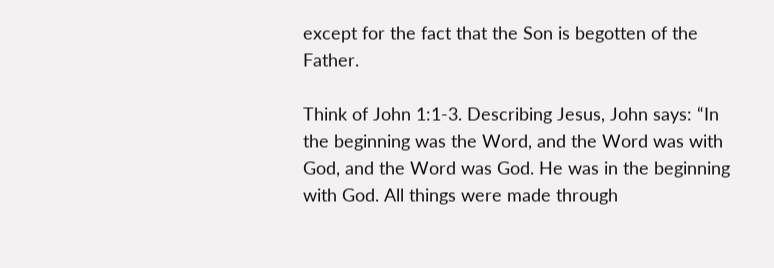except for the fact that the Son is begotten of the Father.

Think of John 1:1-3. Describing Jesus, John says: “In the beginning was the Word, and the Word was with God, and the Word was God. He was in the beginning with God. All things were made through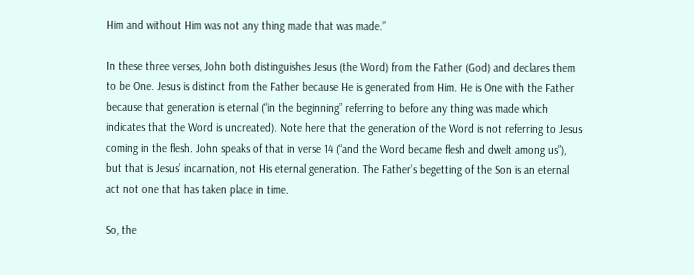Him and without Him was not any thing made that was made.”

In these three verses, John both distinguishes Jesus (the Word) from the Father (God) and declares them to be One. Jesus is distinct from the Father because He is generated from Him. He is One with the Father because that generation is eternal (“in the beginning” referring to before any thing was made which indicates that the Word is uncreated). Note here that the generation of the Word is not referring to Jesus coming in the flesh. John speaks of that in verse 14 (“and the Word became flesh and dwelt among us”), but that is Jesus’ incarnation, not His eternal generation. The Father’s begetting of the Son is an eternal act not one that has taken place in time.

So, the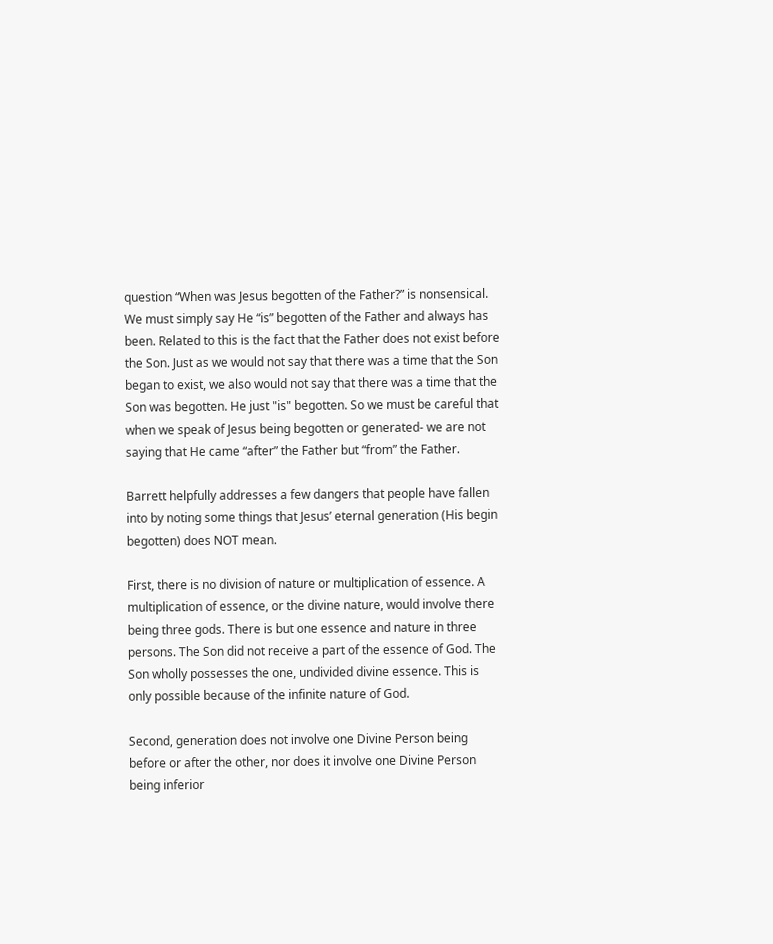question “When was Jesus begotten of the Father?” is nonsensical. We must simply say He “is” begotten of the Father and always has been. Related to this is the fact that the Father does not exist before the Son. Just as we would not say that there was a time that the Son began to exist, we also would not say that there was a time that the Son was begotten. He just "is" begotten. So we must be careful that when we speak of Jesus being begotten or generated- we are not saying that He came “after” the Father but “from” the Father.

Barrett helpfully addresses a few dangers that people have fallen into by noting some things that Jesus’ eternal generation (His begin begotten) does NOT mean.

First, there is no division of nature or multiplication of essence. A multiplication of essence, or the divine nature, would involve there being three gods. There is but one essence and nature in three persons. The Son did not receive a part of the essence of God. The Son wholly possesses the one, undivided divine essence. This is only possible because of the infinite nature of God.

Second, generation does not involve one Divine Person being before or after the other, nor does it involve one Divine Person being inferior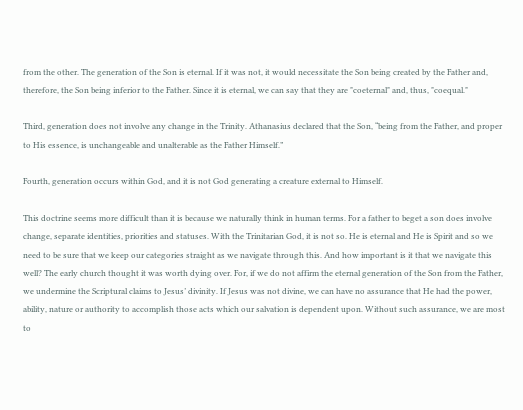from the other. The generation of the Son is eternal. If it was not, it would necessitate the Son being created by the Father and, therefore, the Son being inferior to the Father. Since it is eternal, we can say that they are "coeternal" and, thus, "coequal."

Third, generation does not involve any change in the Trinity. Athanasius declared that the Son, “being from the Father, and proper to His essence, is unchangeable and unalterable as the Father Himself.”

Fourth, generation occurs within God, and it is not God generating a creature external to Himself.

This doctrine seems more difficult than it is because we naturally think in human terms. For a father to beget a son does involve change, separate identities, priorities and statuses. With the Trinitarian God, it is not so. He is eternal and He is Spirit and so we need to be sure that we keep our categories straight as we navigate through this. And how important is it that we navigate this well? The early church thought it was worth dying over. For, if we do not affirm the eternal generation of the Son from the Father, we undermine the Scriptural claims to Jesus’ divinity. If Jesus was not divine, we can have no assurance that He had the power, ability, nature or authority to accomplish those acts which our salvation is dependent upon. Without such assurance, we are most to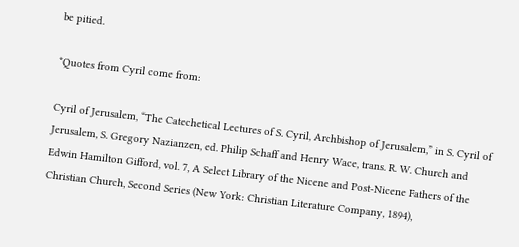be pitied.

*Quotes from Cyril come from:

Cyril of Jerusalem, “The Catechetical Lectures of S. Cyril, Archbishop of Jerusalem,” in S. Cyril of Jerusalem, S. Gregory Nazianzen, ed. Philip Schaff and Henry Wace, trans. R. W. Church and Edwin Hamilton Gifford, vol. 7, A Select Library of the Nicene and Post-Nicene Fathers of the Christian Church, Second Series (New York: Christian Literature Company, 1894),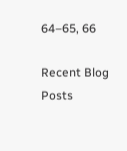64–65, 66

Recent Blog Posts